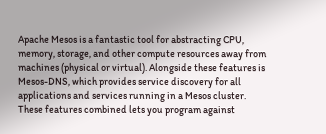Apache Mesos is a fantastic tool for abstracting CPU, memory, storage, and other compute resources away from machines (physical or virtual). Alongside these features is Mesos-DNS, which provides service discovery for all applications and services running in a Mesos cluster. These features combined lets you program against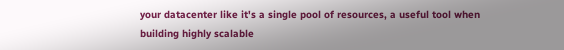your datacenter like it's a single pool of resources, a useful tool when building highly scalable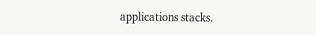applications stacks.